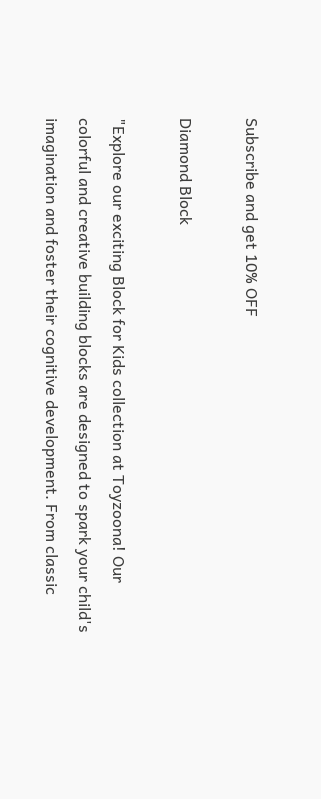Subscribe and get 10% OFF

Diamond Block

"Explore our exciting Block for Kids collection at Toyzoona! Our colorful and creative building blocks are designed to spark your child's imagination and foster their cognitive development. From classic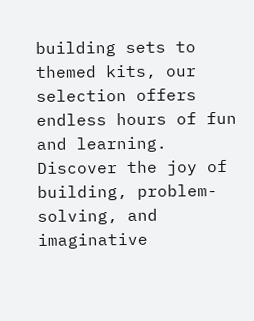building sets to themed kits, our selection offers endless hours of fun and learning. Discover the joy of building, problem-solving, and imaginative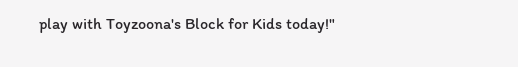play with Toyzoona's Block for Kids today!"